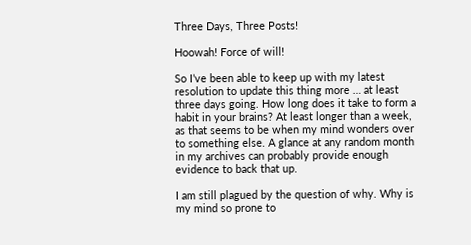Three Days, Three Posts!

Hoowah! Force of will!

So I’ve been able to keep up with my latest resolution to update this thing more … at least three days going. How long does it take to form a habit in your brains? At least longer than a week, as that seems to be when my mind wonders over to something else. A glance at any random month in my archives can probably provide enough evidence to back that up.

I am still plagued by the question of why. Why is my mind so prone to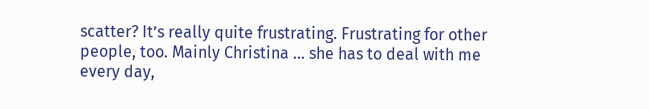scatter? It’s really quite frustrating. Frustrating for other people, too. Mainly Christina … she has to deal with me every day,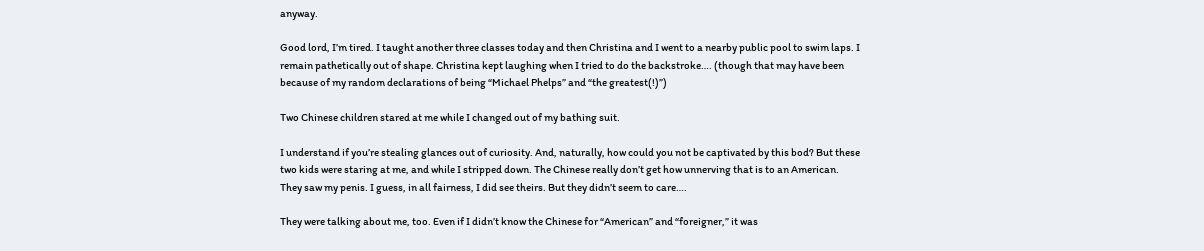anyway.

Good lord, I’m tired. I taught another three classes today and then Christina and I went to a nearby public pool to swim laps. I remain pathetically out of shape. Christina kept laughing when I tried to do the backstroke…. (though that may have been because of my random declarations of being “Michael Phelps” and “the greatest(!)”)

Two Chinese children stared at me while I changed out of my bathing suit.

I understand if you’re stealing glances out of curiosity. And, naturally, how could you not be captivated by this bod? But these two kids were staring at me, and while I stripped down. The Chinese really don’t get how unnerving that is to an American. They saw my penis. I guess, in all fairness, I did see theirs. But they didn’t seem to care….

They were talking about me, too. Even if I didn’t know the Chinese for “American” and “foreigner,” it was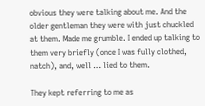obvious they were talking about me. And the older gentleman they were with just chuckled at them. Made me grumble. I ended up talking to them very briefly (once I was fully clothed, natch), and, well … lied to them.

They kept referring to me as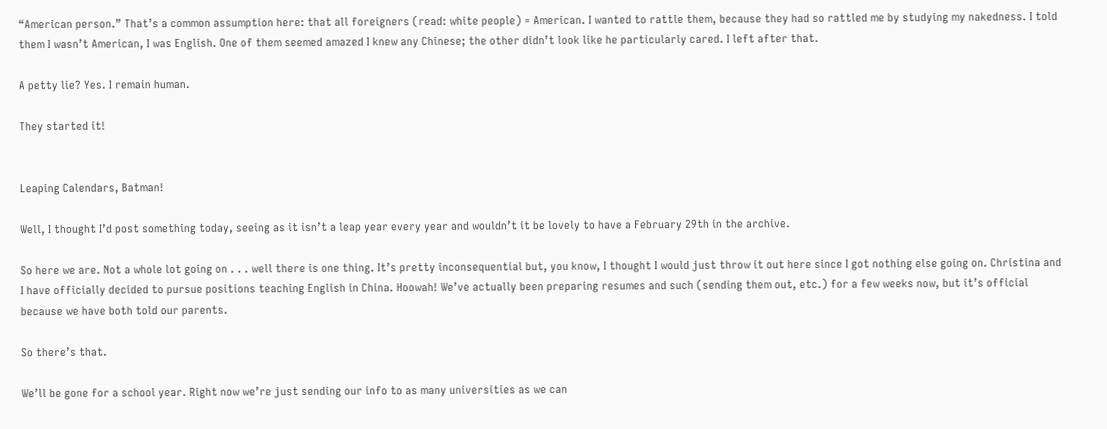“American person.” That’s a common assumption here: that all foreigners (read: white people) = American. I wanted to rattle them, because they had so rattled me by studying my nakedness. I told them I wasn’t American, I was English. One of them seemed amazed I knew any Chinese; the other didn’t look like he particularly cared. I left after that.

A petty lie? Yes. I remain human.

They started it!


Leaping Calendars, Batman!

Well, I thought I’d post something today, seeing as it isn’t a leap year every year and wouldn’t it be lovely to have a February 29th in the archive.

So here we are. Not a whole lot going on . . . well there is one thing. It’s pretty inconsequential but, you know, I thought I would just throw it out here since I got nothing else going on. Christina and I have officially decided to pursue positions teaching English in China. Hoowah! We’ve actually been preparing resumes and such (sending them out, etc.) for a few weeks now, but it’s official because we have both told our parents.

So there’s that.

We’ll be gone for a school year. Right now we’re just sending our info to as many universities as we can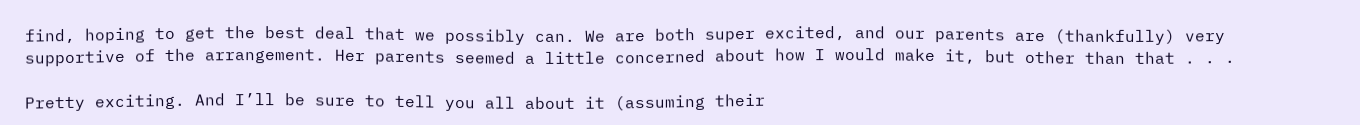find, hoping to get the best deal that we possibly can. We are both super excited, and our parents are (thankfully) very supportive of the arrangement. Her parents seemed a little concerned about how I would make it, but other than that . . .

Pretty exciting. And I’ll be sure to tell you all about it (assuming their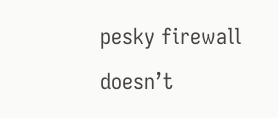pesky firewall doesn’t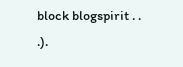block blogspirit . . .).